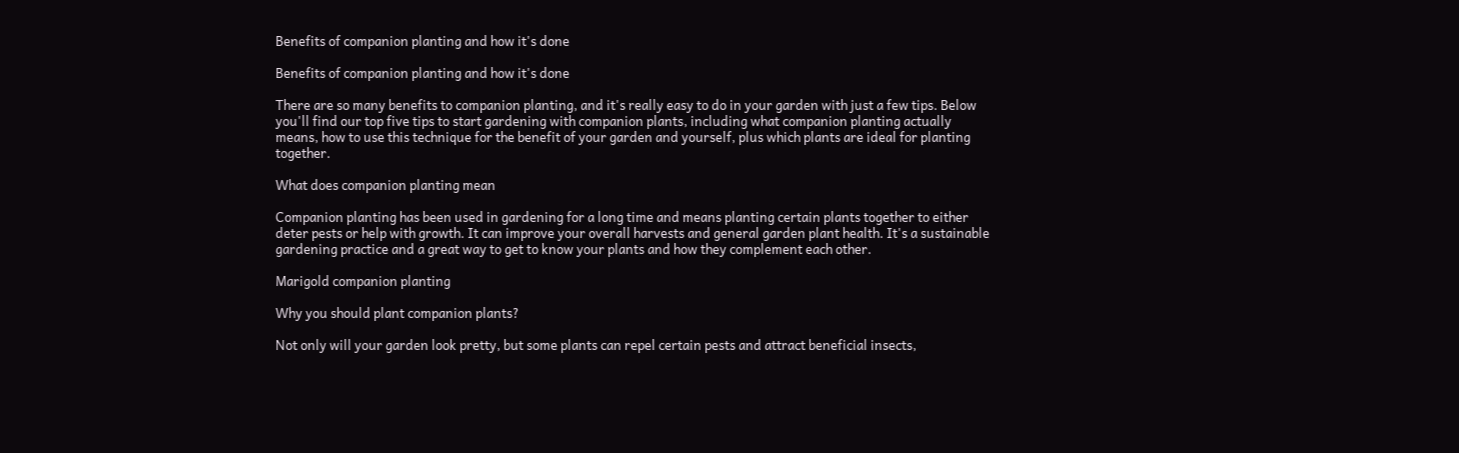Benefits of companion planting and how it's done

Benefits of companion planting and how it's done

There are so many benefits to companion planting, and it's really easy to do in your garden with just a few tips. Below you'll find our top five tips to start gardening with companion plants, including what companion planting actually means, how to use this technique for the benefit of your garden and yourself, plus which plants are ideal for planting together.

What does companion planting mean

Companion planting has been used in gardening for a long time and means planting certain plants together to either deter pests or help with growth. It can improve your overall harvests and general garden plant health. It's a sustainable gardening practice and a great way to get to know your plants and how they complement each other.

Marigold companion planting

Why you should plant companion plants?

Not only will your garden look pretty, but some plants can repel certain pests and attract beneficial insects,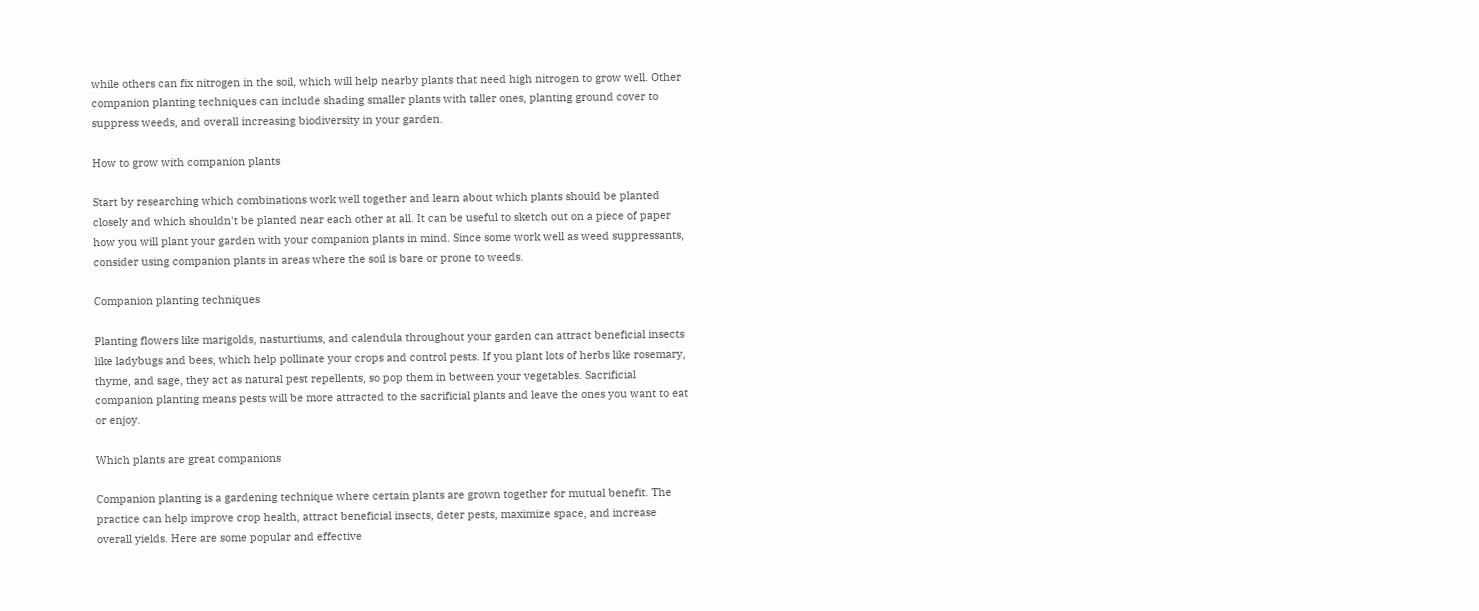while others can fix nitrogen in the soil, which will help nearby plants that need high nitrogen to grow well. Other companion planting techniques can include shading smaller plants with taller ones, planting ground cover to suppress weeds, and overall increasing biodiversity in your garden.

How to grow with companion plants

Start by researching which combinations work well together and learn about which plants should be planted closely and which shouldn't be planted near each other at all. It can be useful to sketch out on a piece of paper how you will plant your garden with your companion plants in mind. Since some work well as weed suppressants, consider using companion plants in areas where the soil is bare or prone to weeds.

Companion planting techniques

Planting flowers like marigolds, nasturtiums, and calendula throughout your garden can attract beneficial insects like ladybugs and bees, which help pollinate your crops and control pests. If you plant lots of herbs like rosemary, thyme, and sage, they act as natural pest repellents, so pop them in between your vegetables. Sacrificial companion planting means pests will be more attracted to the sacrificial plants and leave the ones you want to eat or enjoy.

Which plants are great companions

Companion planting is a gardening technique where certain plants are grown together for mutual benefit. The practice can help improve crop health, attract beneficial insects, deter pests, maximize space, and increase overall yields. Here are some popular and effective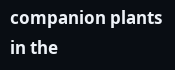companion plants in the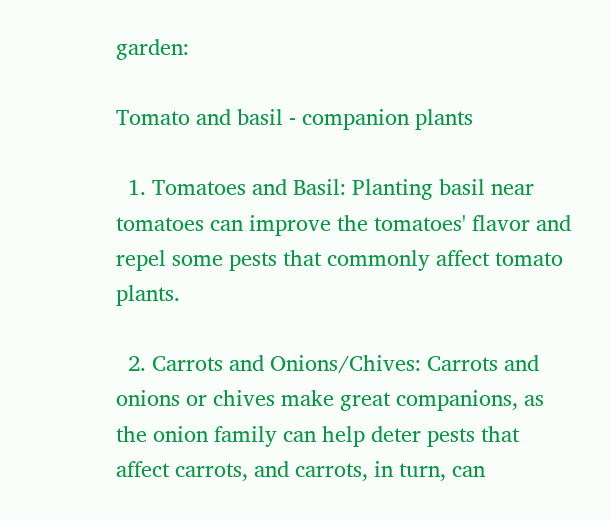garden:

Tomato and basil - companion plants

  1. Tomatoes and Basil: Planting basil near tomatoes can improve the tomatoes' flavor and repel some pests that commonly affect tomato plants.

  2. Carrots and Onions/Chives: Carrots and onions or chives make great companions, as the onion family can help deter pests that affect carrots, and carrots, in turn, can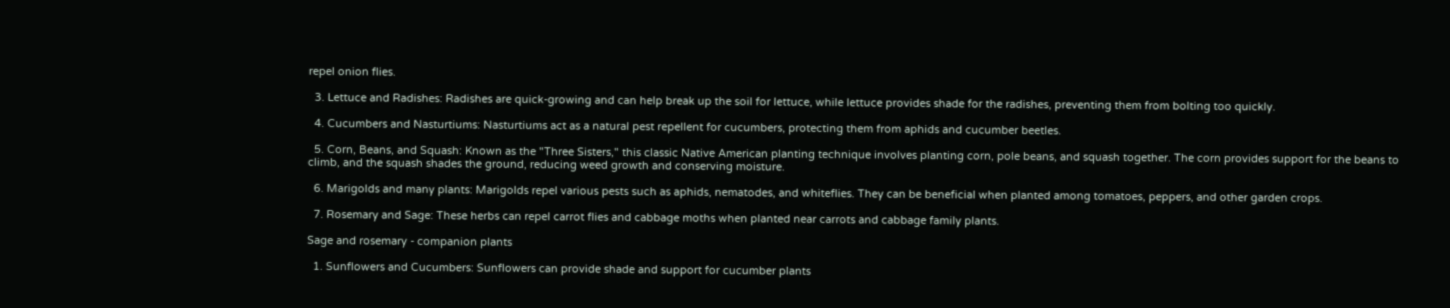repel onion flies.

  3. Lettuce and Radishes: Radishes are quick-growing and can help break up the soil for lettuce, while lettuce provides shade for the radishes, preventing them from bolting too quickly.

  4. Cucumbers and Nasturtiums: Nasturtiums act as a natural pest repellent for cucumbers, protecting them from aphids and cucumber beetles.

  5. Corn, Beans, and Squash: Known as the "Three Sisters," this classic Native American planting technique involves planting corn, pole beans, and squash together. The corn provides support for the beans to climb, and the squash shades the ground, reducing weed growth and conserving moisture.

  6. Marigolds and many plants: Marigolds repel various pests such as aphids, nematodes, and whiteflies. They can be beneficial when planted among tomatoes, peppers, and other garden crops.

  7. Rosemary and Sage: These herbs can repel carrot flies and cabbage moths when planted near carrots and cabbage family plants.

Sage and rosemary - companion plants

  1. Sunflowers and Cucumbers: Sunflowers can provide shade and support for cucumber plants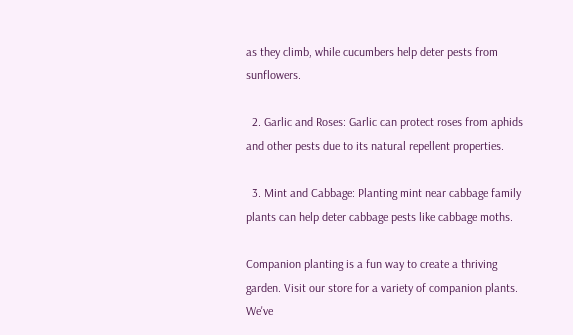as they climb, while cucumbers help deter pests from sunflowers.

  2. Garlic and Roses: Garlic can protect roses from aphids and other pests due to its natural repellent properties.

  3. Mint and Cabbage: Planting mint near cabbage family plants can help deter cabbage pests like cabbage moths.

Companion planting is a fun way to create a thriving garden. Visit our store for a variety of companion plants. We've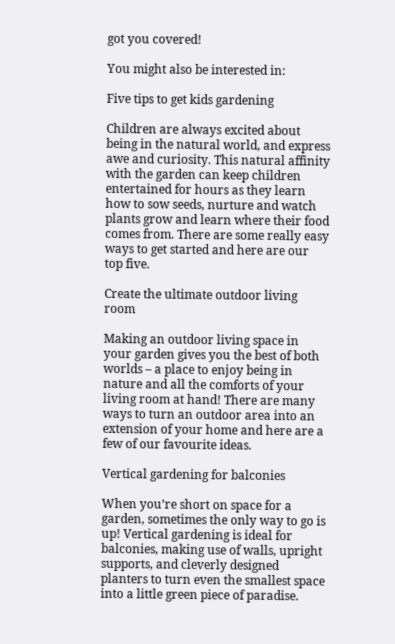got you covered!

You might also be interested in:

Five tips to get kids gardening

Children are always excited about being in the natural world, and express awe and curiosity. This natural affinity with the garden can keep children entertained for hours as they learn how to sow seeds, nurture and watch plants grow and learn where their food comes from. There are some really easy ways to get started and here are our top five.

Create the ultimate outdoor living room

Making an outdoor living space in your garden gives you the best of both worlds – a place to enjoy being in nature and all the comforts of your living room at hand! There are many ways to turn an outdoor area into an extension of your home and here are a few of our favourite ideas.

Vertical gardening for balconies

When you’re short on space for a garden, sometimes the only way to go is up! Vertical gardening is ideal for balconies, making use of walls, upright supports, and cleverly designed planters to turn even the smallest space into a little green piece of paradise.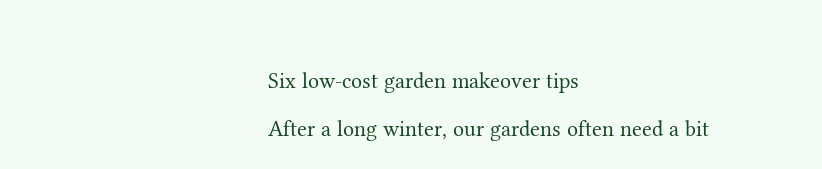Six low-cost garden makeover tips

After a long winter, our gardens often need a bit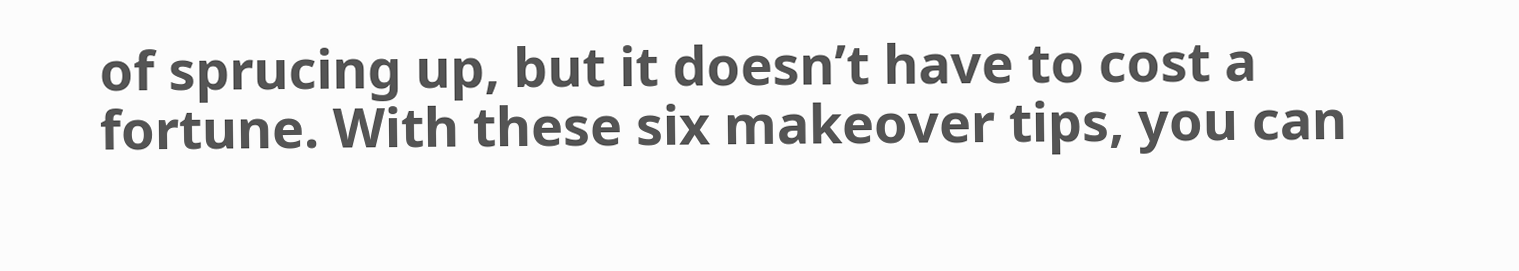of sprucing up, but it doesn’t have to cost a fortune. With these six makeover tips, you can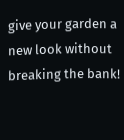give your garden a new look without breaking the bank!